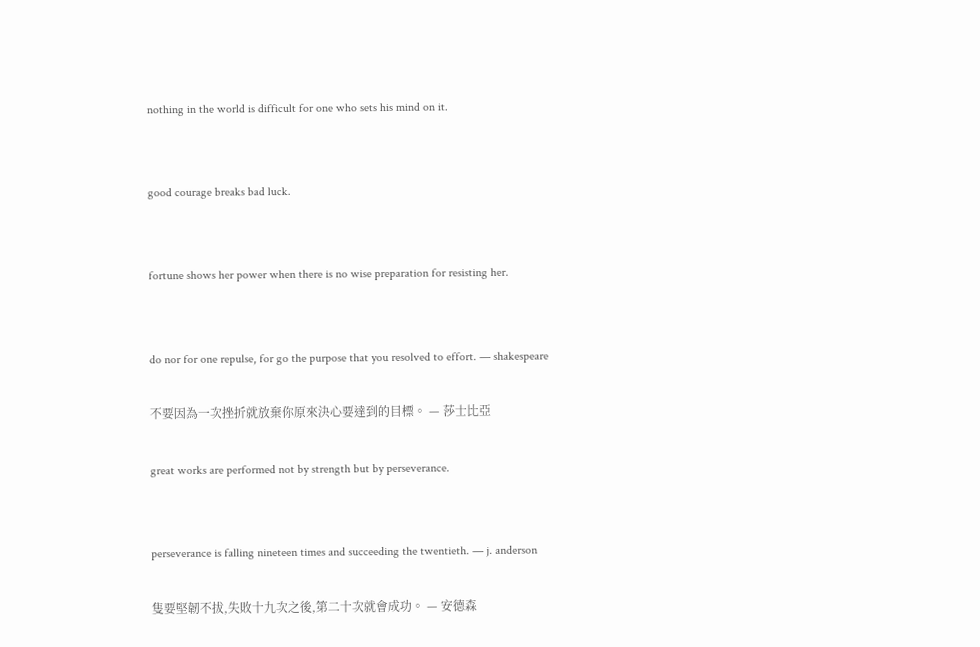nothing in the world is difficult for one who sets his mind on it.


good courage breaks bad luck.


fortune shows her power when there is no wise preparation for resisting her.


do nor for one repulse, for go the purpose that you resolved to effort. — shakespeare

不要因為一次挫折就放棄你原來決心要達到的目標。 — 莎士比亞

great works are performed not by strength but by perseverance.


perseverance is falling nineteen times and succeeding the twentieth. — j. anderson

隻要堅韌不拔,失敗十九次之後,第二十次就會成功。 — 安德森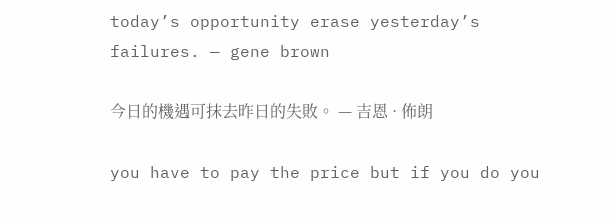today’s opportunity erase yesterday’s failures. — gene brown

今日的機遇可抹去昨日的失敗。 — 吉恩 · 佈朗

you have to pay the price but if you do you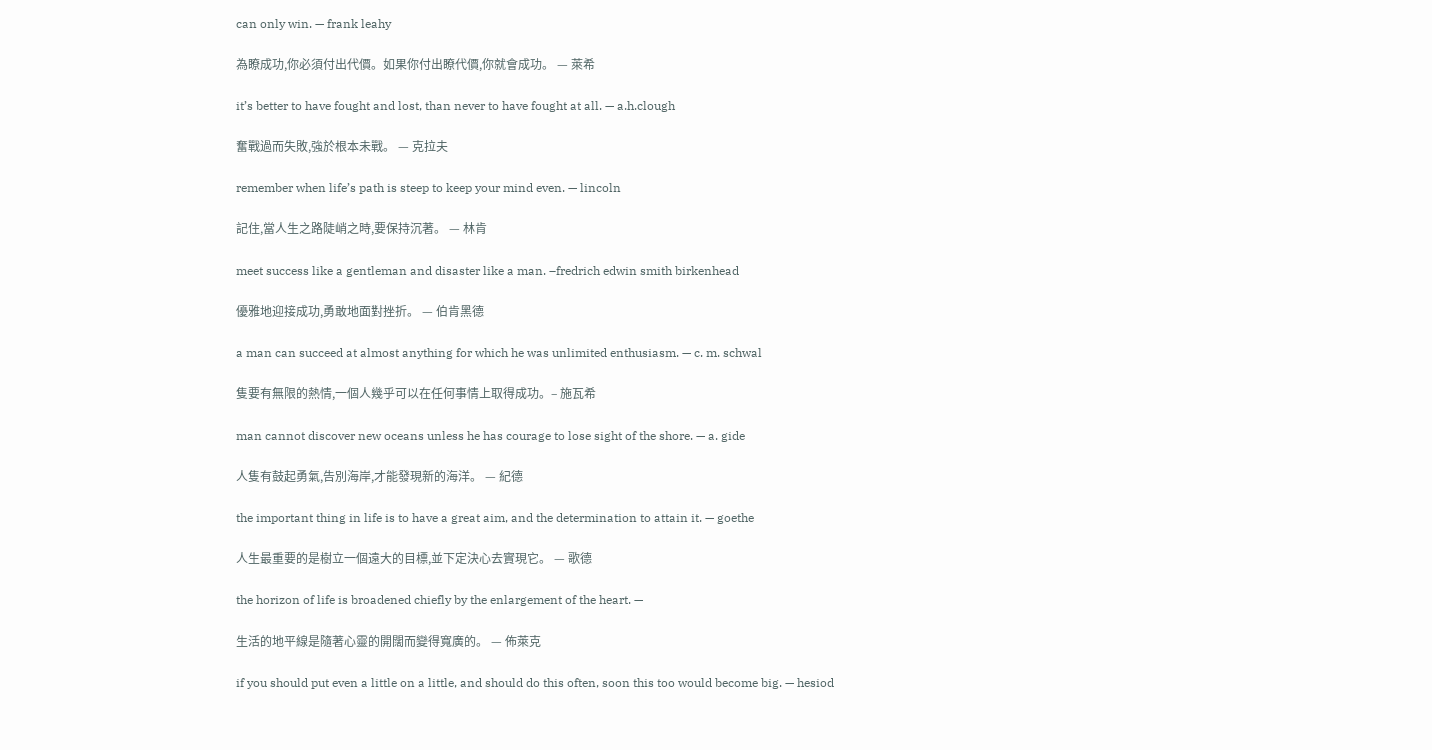can only win. — frank leahy

為瞭成功,你必須付出代價。如果你付出瞭代價,你就會成功。 — 萊希

it’s better to have fought and lost, than never to have fought at all. — a.h.clough

奮戰過而失敗,強於根本未戰。 — 克拉夫

remember when life’s path is steep to keep your mind even. — lincoln

記住,當人生之路陡峭之時,要保持沉著。 — 林肯

meet success like a gentleman and disaster like a man. –fredrich edwin smith birkenhead

優雅地迎接成功,勇敢地面對挫折。 — 伯肯黑德

a man can succeed at almost anything for which he was unlimited enthusiasm. — c. m. schwal

隻要有無限的熱情,一個人幾乎可以在任何事情上取得成功。– 施瓦希

man cannot discover new oceans unless he has courage to lose sight of the shore. — a. gide

人隻有鼓起勇氣,告別海岸,才能發現新的海洋。 — 紀德

the important thing in life is to have a great aim, and the determination to attain it. — goethe

人生最重要的是樹立一個遠大的目標,並下定決心去實現它。 — 歌德

the horizon of life is broadened chiefly by the enlargement of the heart. —

生活的地平線是隨著心靈的開闊而變得寬廣的。 — 佈萊克

if you should put even a little on a little, and should do this often, soon this too would become big. — hesiod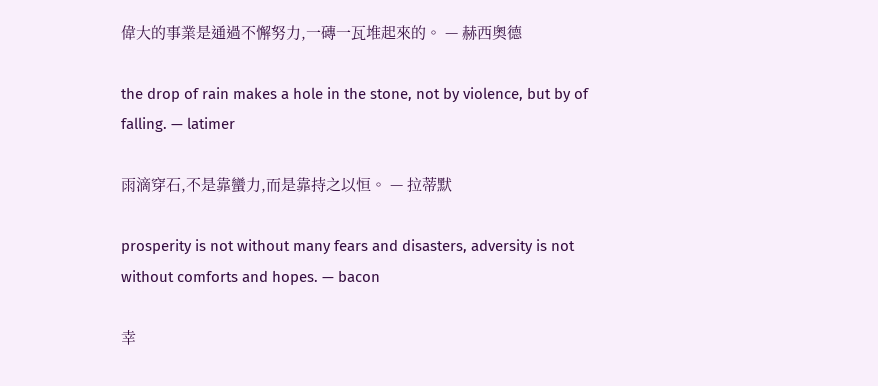偉大的事業是通過不懈努力,一磚一瓦堆起來的。 — 赫西奧德

the drop of rain makes a hole in the stone, not by violence, but by of falling. — latimer

雨滴穿石,不是靠蠻力,而是靠持之以恒。 — 拉蒂默

prosperity is not without many fears and disasters, adversity is not without comforts and hopes. — bacon

幸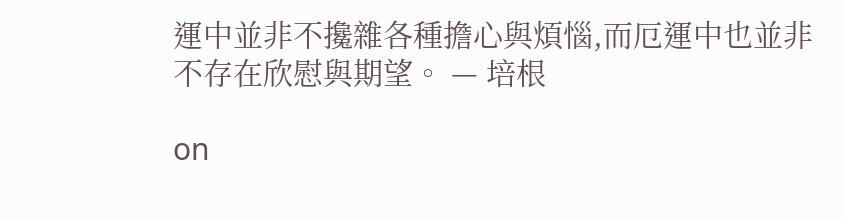運中並非不攙雜各種擔心與煩惱,而厄運中也並非不存在欣慰與期望。 — 培根

on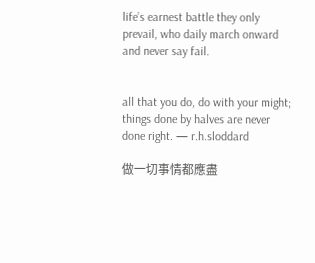life’s earnest battle they only prevail, who daily march onward and never say fail.


all that you do, do with your might; things done by halves are never done right. — r.h.sloddard

做一切事情都應盡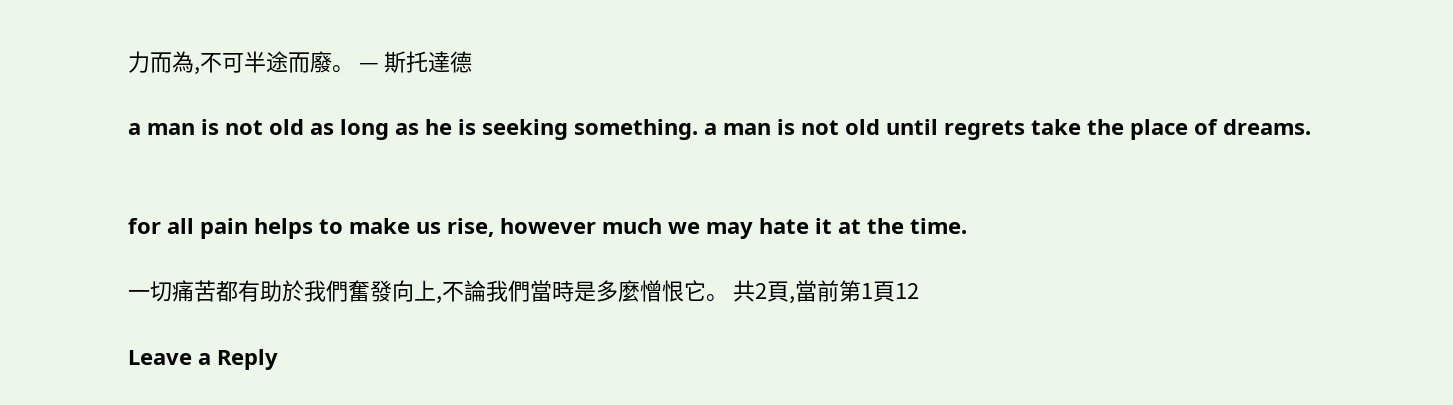力而為,不可半途而廢。 — 斯托達德

a man is not old as long as he is seeking something. a man is not old until regrets take the place of dreams.


for all pain helps to make us rise, however much we may hate it at the time.

一切痛苦都有助於我們奮發向上,不論我們當時是多麼憎恨它。 共2頁,當前第1頁12

Leave a Reply